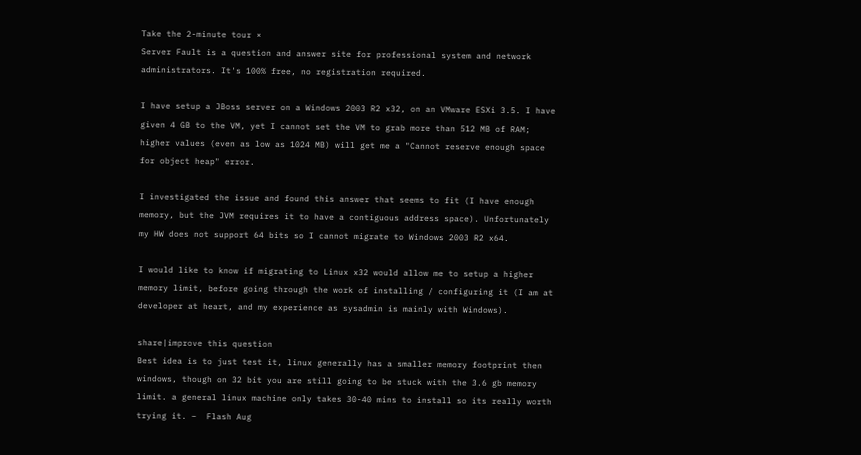Take the 2-minute tour ×
Server Fault is a question and answer site for professional system and network administrators. It's 100% free, no registration required.

I have setup a JBoss server on a Windows 2003 R2 x32, on an VMware ESXi 3.5. I have given 4 GB to the VM, yet I cannot set the VM to grab more than 512 MB of RAM; higher values (even as low as 1024 MB) will get me a "Cannot reserve enough space for object heap" error.

I investigated the issue and found this answer that seems to fit (I have enough memory, but the JVM requires it to have a contiguous address space). Unfortunately my HW does not support 64 bits so I cannot migrate to Windows 2003 R2 x64.

I would like to know if migrating to Linux x32 would allow me to setup a higher memory limit, before going through the work of installing / configuring it (I am at developer at heart, and my experience as sysadmin is mainly with Windows).

share|improve this question
Best idea is to just test it, linux generally has a smaller memory footprint then windows, though on 32 bit you are still going to be stuck with the 3.6 gb memory limit. a general linux machine only takes 30-40 mins to install so its really worth trying it. –  Flash Aug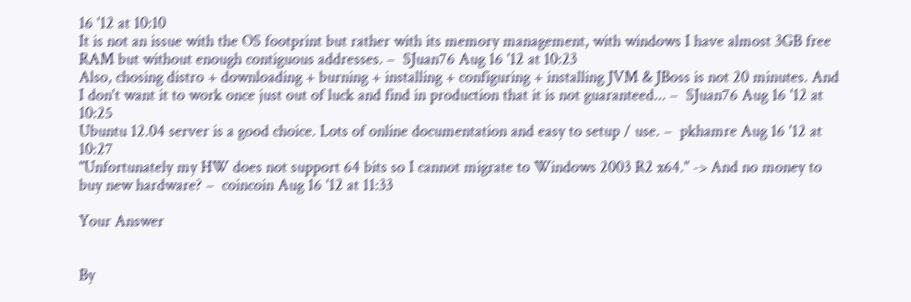16 '12 at 10:10
It is not an issue with the OS footprint but rather with its memory management, with windows I have almost 3GB free RAM but without enough contiguous addresses. –  SJuan76 Aug 16 '12 at 10:23
Also, chosing distro + downloading + burning + installing + configuring + installing JVM & JBoss is not 20 minutes. And I don't want it to work once just out of luck and find in production that it is not guaranteed... –  SJuan76 Aug 16 '12 at 10:25
Ubuntu 12.04 server is a good choice. Lots of online documentation and easy to setup / use. –  pkhamre Aug 16 '12 at 10:27
"Unfortunately my HW does not support 64 bits so I cannot migrate to Windows 2003 R2 x64." -> And no money to buy new hardware? –  coincoin Aug 16 '12 at 11:33

Your Answer


By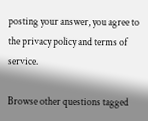posting your answer, you agree to the privacy policy and terms of service.

Browse other questions tagged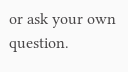or ask your own question.